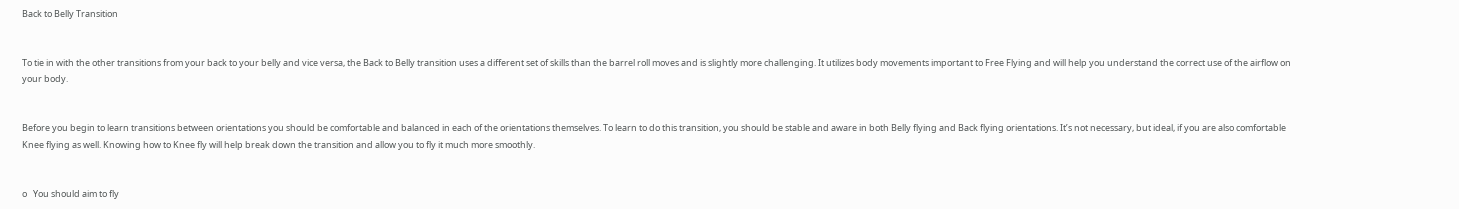Back to Belly Transition


To tie in with the other transitions from your back to your belly and vice versa, the Back to Belly transition uses a different set of skills than the barrel roll moves and is slightly more challenging. It utilizes body movements important to Free Flying and will help you understand the correct use of the airflow on your body.


Before you begin to learn transitions between orientations you should be comfortable and balanced in each of the orientations themselves. To learn to do this transition, you should be stable and aware in both Belly flying and Back flying orientations. It’s not necessary, but ideal, if you are also comfortable Knee flying as well. Knowing how to Knee fly will help break down the transition and allow you to fly it much more smoothly.


o   You should aim to fly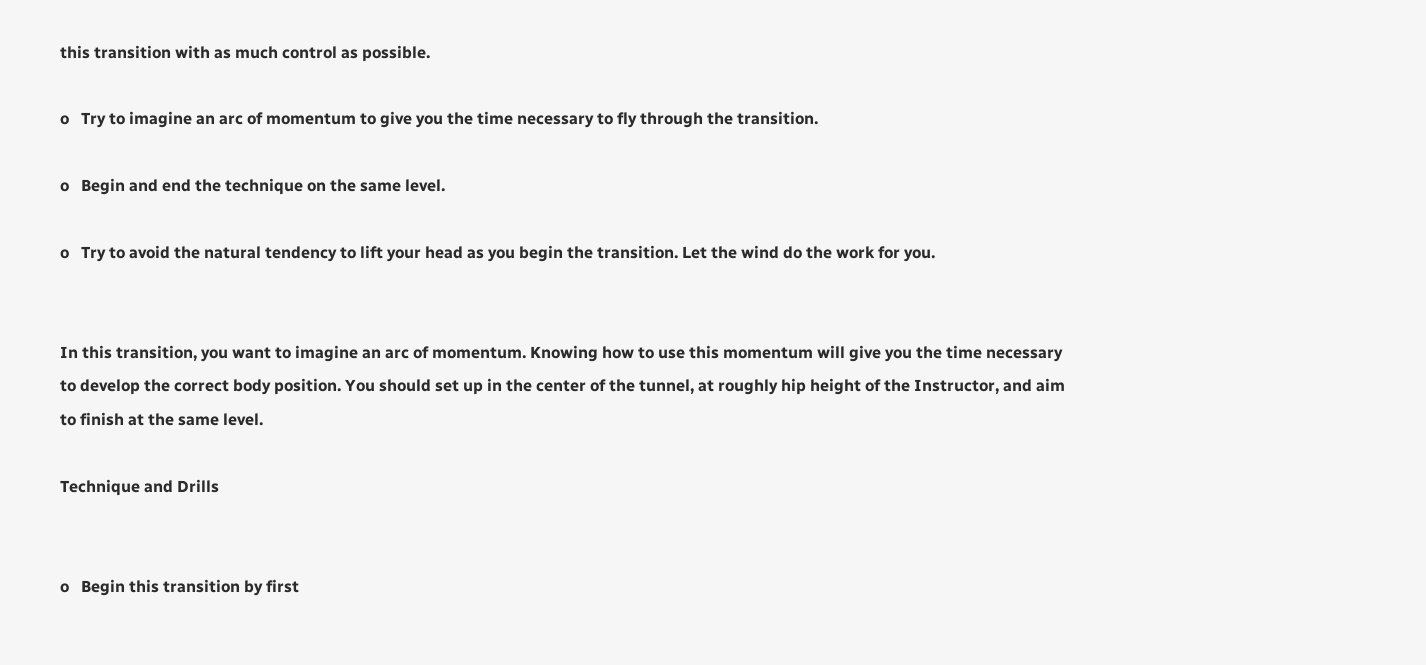this transition with as much control as possible.

o   Try to imagine an arc of momentum to give you the time necessary to fly through the transition.

o   Begin and end the technique on the same level.

o   Try to avoid the natural tendency to lift your head as you begin the transition. Let the wind do the work for you.


In this transition, you want to imagine an arc of momentum. Knowing how to use this momentum will give you the time necessary to develop the correct body position. You should set up in the center of the tunnel, at roughly hip height of the Instructor, and aim to finish at the same level.

Technique and Drills


o   Begin this transition by first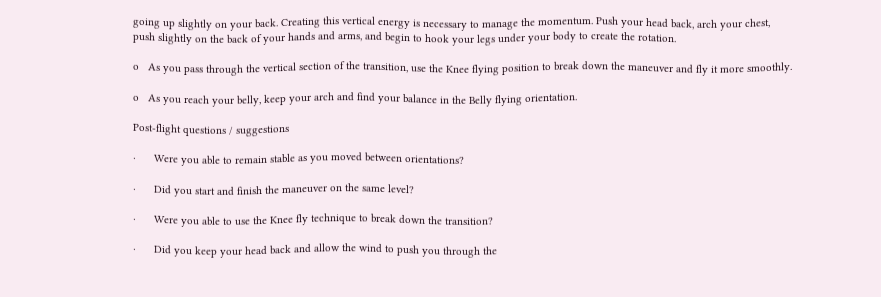going up slightly on your back. Creating this vertical energy is necessary to manage the momentum. Push your head back, arch your chest, push slightly on the back of your hands and arms, and begin to hook your legs under your body to create the rotation.

o   As you pass through the vertical section of the transition, use the Knee flying position to break down the maneuver and fly it more smoothly.

o   As you reach your belly, keep your arch and find your balance in the Belly flying orientation.

Post-flight questions / suggestions

·      Were you able to remain stable as you moved between orientations?

·      Did you start and finish the maneuver on the same level?

·      Were you able to use the Knee fly technique to break down the transition?

·      Did you keep your head back and allow the wind to push you through the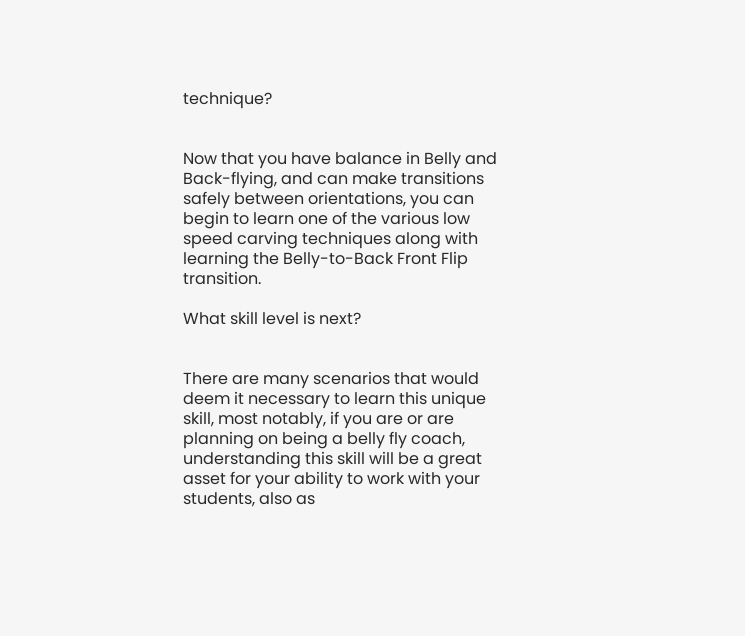technique?


Now that you have balance in Belly and Back-flying, and can make transitions safely between orientations, you can begin to learn one of the various low speed carving techniques along with learning the Belly-to-Back Front Flip transition.

What skill level is next?


There are many scenarios that would deem it necessary to learn this unique skill, most notably, if you are or are planning on being a belly fly coach, understanding this skill will be a great asset for your ability to work with your students, also as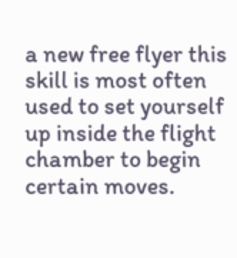a new free flyer this skill is most often used to set yourself up inside the flight chamber to begin certain moves.